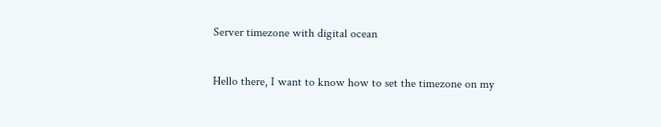Server timezone with digital ocean

Hello there, I want to know how to set the timezone on my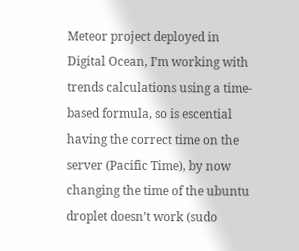Meteor project deployed in Digital Ocean, I’m working with trends calculations using a time-based formula, so is escential having the correct time on the server (Pacific Time), by now changing the time of the ubuntu droplet doesn’t work (sudo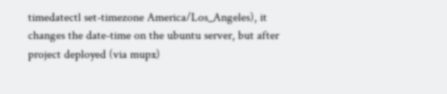timedatectl set-timezone America/Los_Angeles), it changes the date-time on the ubuntu server, but after project deployed (via mupx)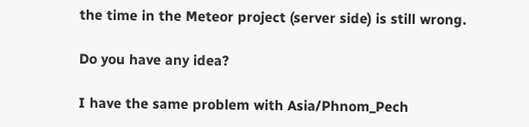the time in the Meteor project (server side) is still wrong.

Do you have any idea?

I have the same problem with Asia/Phnom_Pech